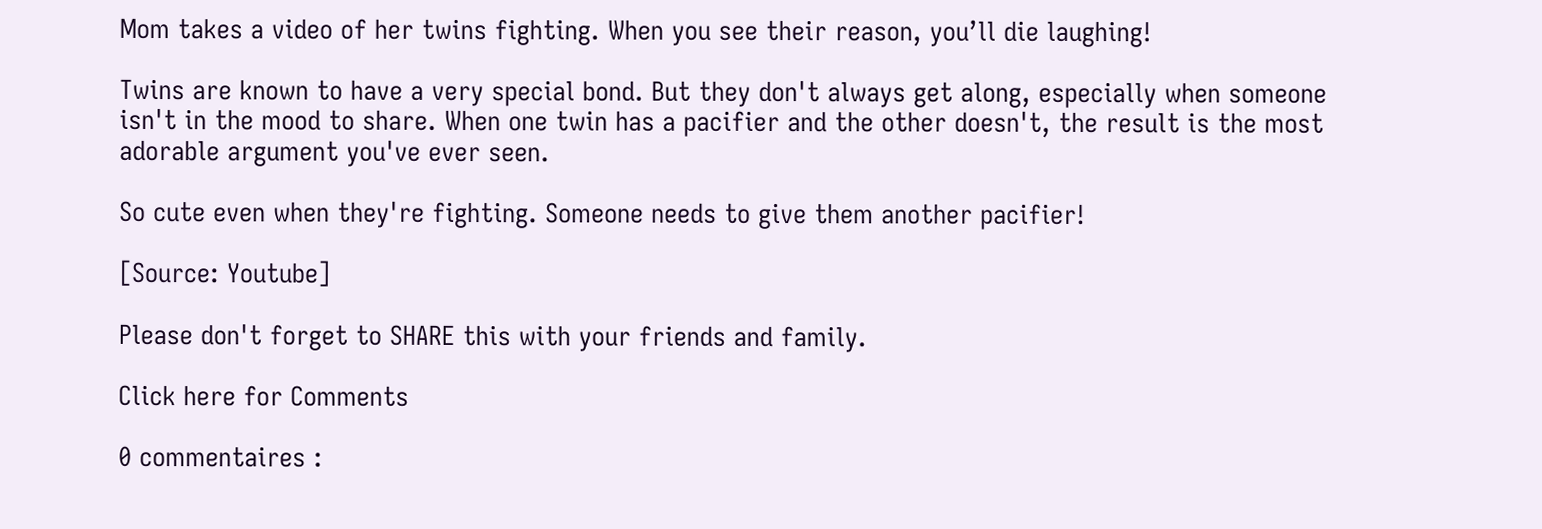Mom takes a video of her twins fighting. When you see their reason, you’ll die laughing!

Twins are known to have a very special bond. But they don't always get along, especially when someone isn't in the mood to share. When one twin has a pacifier and the other doesn't, the result is the most adorable argument you've ever seen.

So cute even when they're fighting. Someone needs to give them another pacifier!

[Source: Youtube]

Please don't forget to SHARE this with your friends and family.

Click here for Comments

0 commentaires :